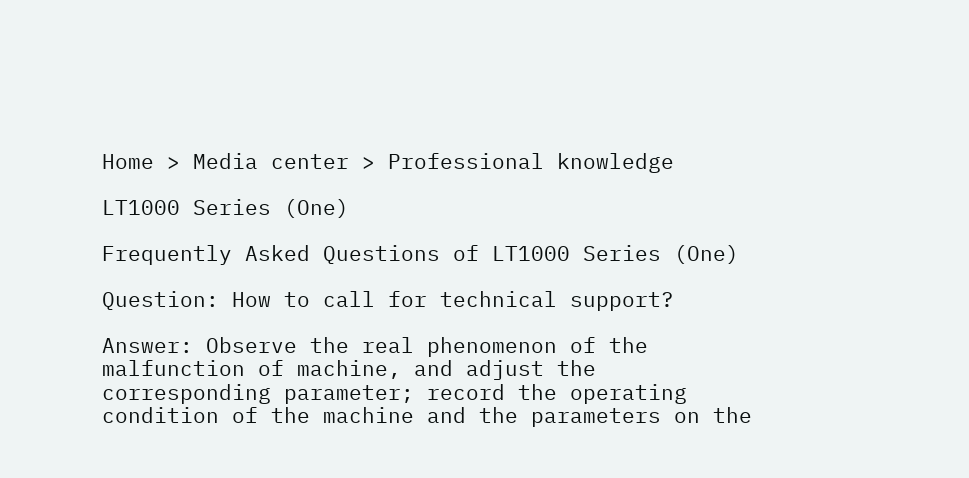Home > Media center > Professional knowledge

LT1000 Series (One)

Frequently Asked Questions of LT1000 Series (One)

Question: How to call for technical support?

Answer: Observe the real phenomenon of the malfunction of machine, and adjust the corresponding parameter; record the operating condition of the machine and the parameters on the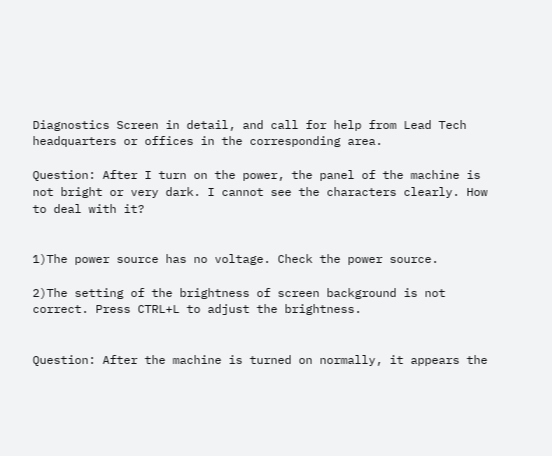Diagnostics Screen in detail, and call for help from Lead Tech headquarters or offices in the corresponding area.

Question: After I turn on the power, the panel of the machine is not bright or very dark. I cannot see the characters clearly. How to deal with it?


1)The power source has no voltage. Check the power source.

2)The setting of the brightness of screen background is not correct. Press CTRL+L to adjust the brightness.


Question: After the machine is turned on normally, it appears the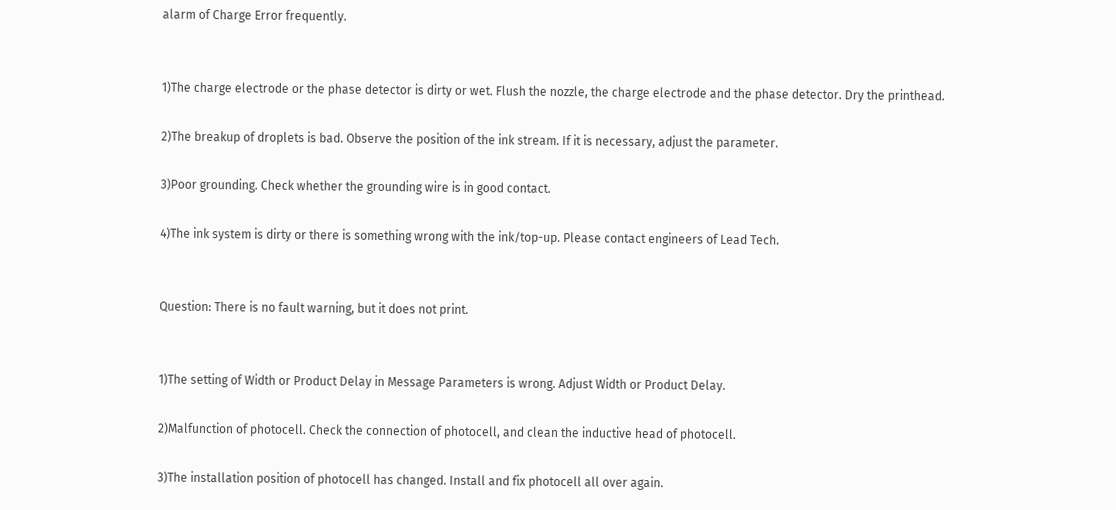alarm of Charge Error frequently.


1)The charge electrode or the phase detector is dirty or wet. Flush the nozzle, the charge electrode and the phase detector. Dry the printhead.

2)The breakup of droplets is bad. Observe the position of the ink stream. If it is necessary, adjust the parameter.

3)Poor grounding. Check whether the grounding wire is in good contact.

4)The ink system is dirty or there is something wrong with the ink/top-up. Please contact engineers of Lead Tech.


Question: There is no fault warning, but it does not print.


1)The setting of Width or Product Delay in Message Parameters is wrong. Adjust Width or Product Delay.

2)Malfunction of photocell. Check the connection of photocell, and clean the inductive head of photocell.

3)The installation position of photocell has changed. Install and fix photocell all over again.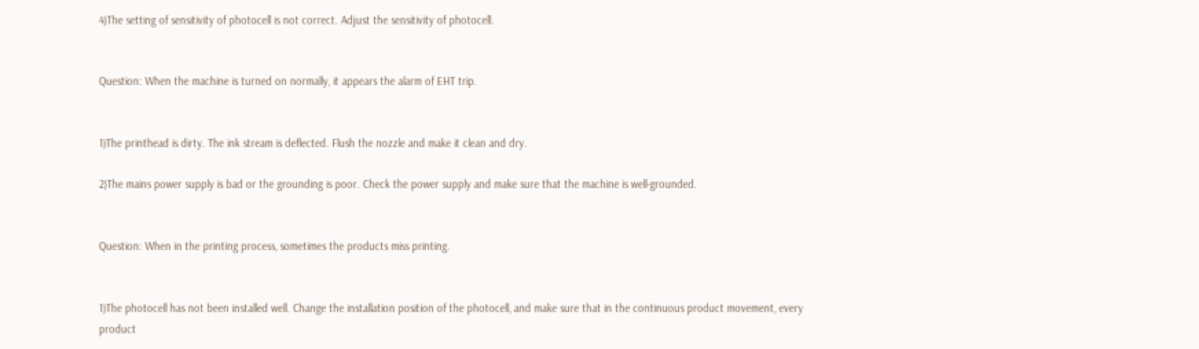4)The setting of sensitivity of photocell is not correct. Adjust the sensitivity of photocell.


Question: When the machine is turned on normally, it appears the alarm of EHT trip.


1)The printhead is dirty. The ink stream is deflected. Flush the nozzle and make it clean and dry.

2)The mains power supply is bad or the grounding is poor. Check the power supply and make sure that the machine is well-grounded.


Question: When in the printing process, sometimes the products miss printing.


1)The photocell has not been installed well. Change the installation position of the photocell, and make sure that in the continuous product movement, every product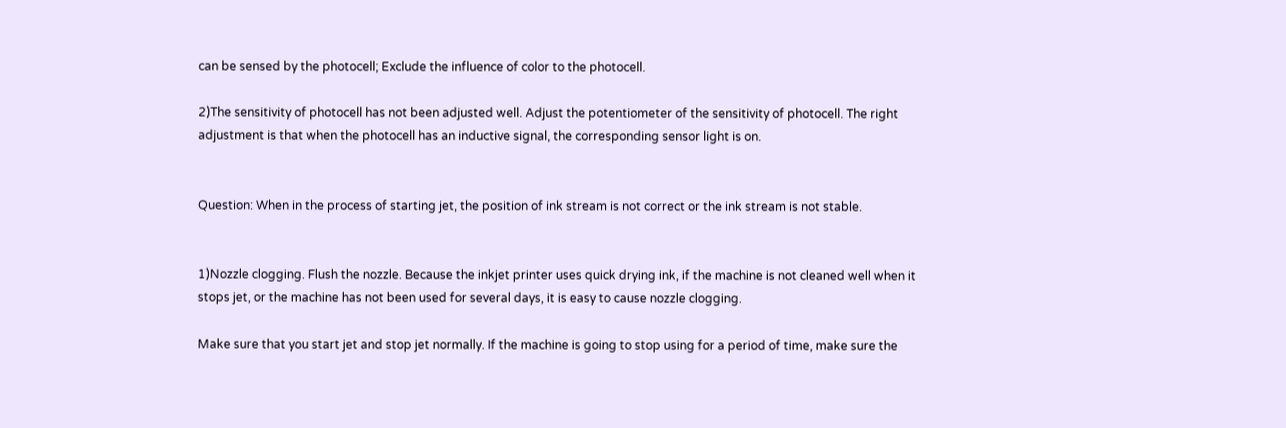can be sensed by the photocell; Exclude the influence of color to the photocell.

2)The sensitivity of photocell has not been adjusted well. Adjust the potentiometer of the sensitivity of photocell. The right adjustment is that when the photocell has an inductive signal, the corresponding sensor light is on.


Question: When in the process of starting jet, the position of ink stream is not correct or the ink stream is not stable.


1)Nozzle clogging. Flush the nozzle. Because the inkjet printer uses quick drying ink, if the machine is not cleaned well when it stops jet, or the machine has not been used for several days, it is easy to cause nozzle clogging.

Make sure that you start jet and stop jet normally. If the machine is going to stop using for a period of time, make sure the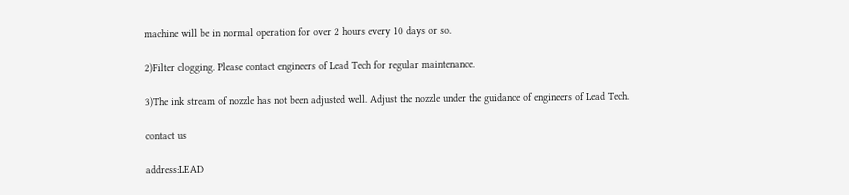machine will be in normal operation for over 2 hours every 10 days or so.

2)Filter clogging. Please contact engineers of Lead Tech for regular maintenance.

3)The ink stream of nozzle has not been adjusted well. Adjust the nozzle under the guidance of engineers of Lead Tech.

contact us

address:LEAD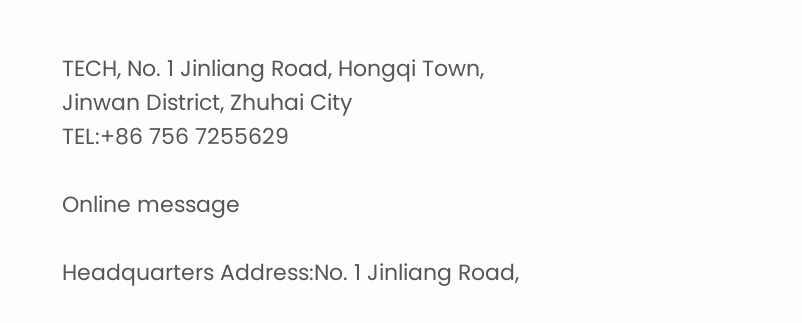TECH, No. 1 Jinliang Road, Hongqi Town, Jinwan District, Zhuhai City
TEL:+86 756 7255629

Online message

Headquarters Address:No. 1 Jinliang Road,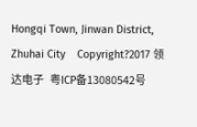Hongqi Town, Jinwan District, Zhuhai City    Copyright?2017 领达电子   粤ICP备13080542号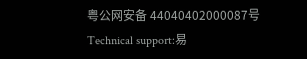粤公网安备 44040402000087号
Technical support:易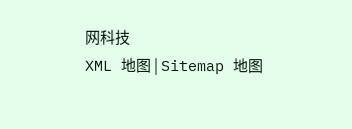网科技
XML 地图 | Sitemap 地图